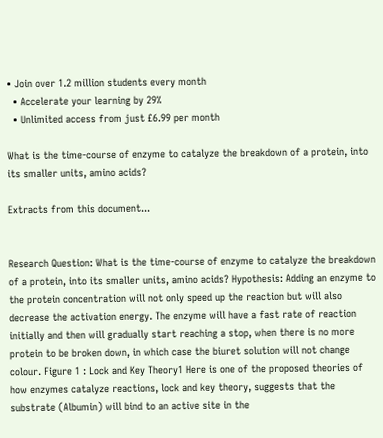• Join over 1.2 million students every month
  • Accelerate your learning by 29%
  • Unlimited access from just £6.99 per month

What is the time-course of enzyme to catalyze the breakdown of a protein, into its smaller units, amino acids?

Extracts from this document...


Research Question: What is the time-course of enzyme to catalyze the breakdown of a protein, into its smaller units, amino acids? Hypothesis: Adding an enzyme to the protein concentration will not only speed up the reaction but will also decrease the activation energy. The enzyme will have a fast rate of reaction initially and then will gradually start reaching a stop, when there is no more protein to be broken down, in which case the biuret solution will not change colour. Figure 1 : Lock and Key Theory1 Here is one of the proposed theories of how enzymes catalyze reactions, lock and key theory, suggests that the substrate (Albumin) will bind to an active site in the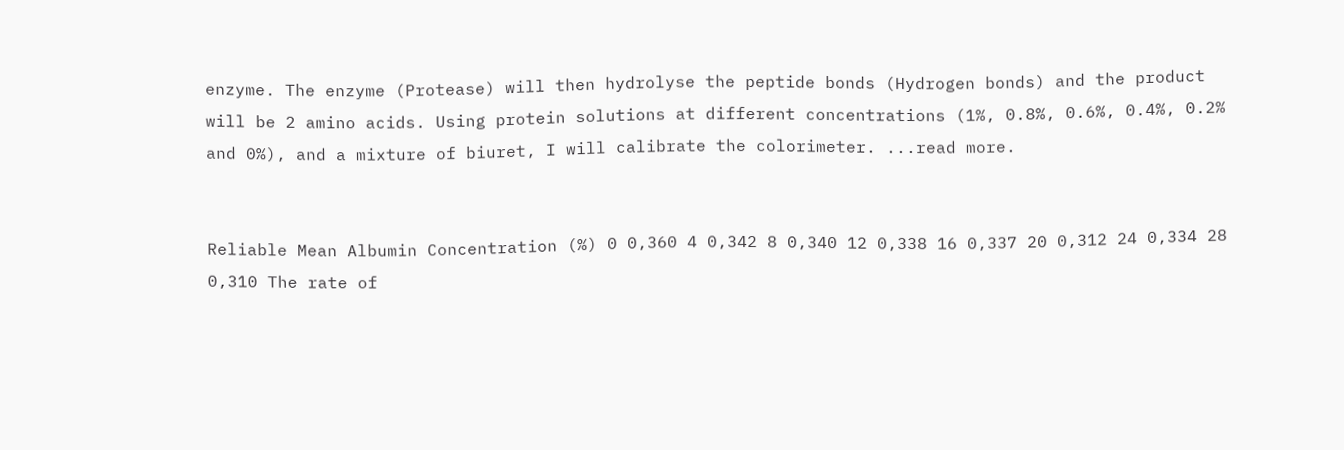enzyme. The enzyme (Protease) will then hydrolyse the peptide bonds (Hydrogen bonds) and the product will be 2 amino acids. Using protein solutions at different concentrations (1%, 0.8%, 0.6%, 0.4%, 0.2% and 0%), and a mixture of biuret, I will calibrate the colorimeter. ...read more.


Reliable Mean Albumin Concentration (%) 0 0,360 4 0,342 8 0,340 12 0,338 16 0,337 20 0,312 24 0,334 28 0,310 The rate of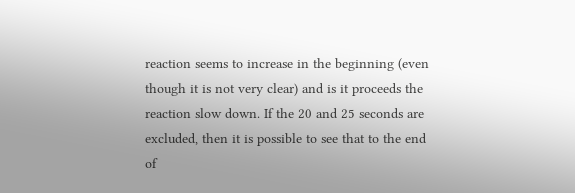reaction seems to increase in the beginning (even though it is not very clear) and is it proceeds the reaction slow down. If the 20 and 25 seconds are excluded, then it is possible to see that to the end of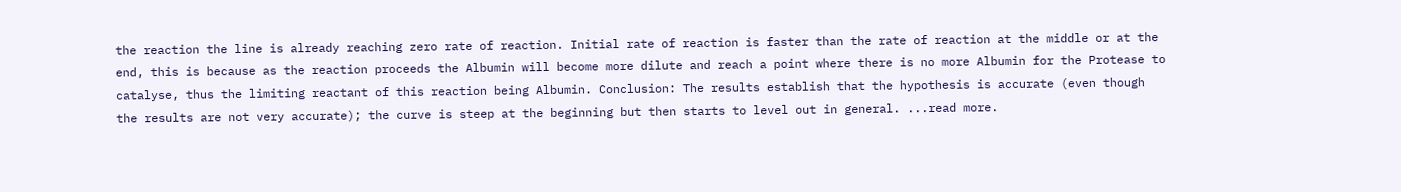the reaction the line is already reaching zero rate of reaction. Initial rate of reaction is faster than the rate of reaction at the middle or at the end, this is because as the reaction proceeds the Albumin will become more dilute and reach a point where there is no more Albumin for the Protease to catalyse, thus the limiting reactant of this reaction being Albumin. Conclusion: The results establish that the hypothesis is accurate (even though the results are not very accurate); the curve is steep at the beginning but then starts to level out in general. ...read more.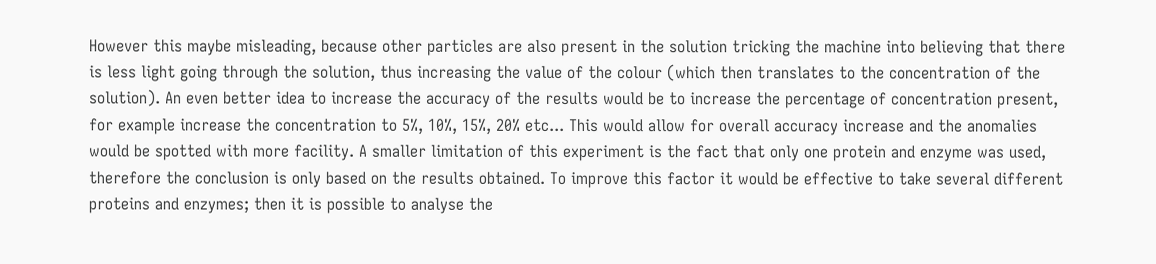However this maybe misleading, because other particles are also present in the solution tricking the machine into believing that there is less light going through the solution, thus increasing the value of the colour (which then translates to the concentration of the solution). An even better idea to increase the accuracy of the results would be to increase the percentage of concentration present, for example increase the concentration to 5%, 10%, 15%, 20% etc... This would allow for overall accuracy increase and the anomalies would be spotted with more facility. A smaller limitation of this experiment is the fact that only one protein and enzyme was used, therefore the conclusion is only based on the results obtained. To improve this factor it would be effective to take several different proteins and enzymes; then it is possible to analyse the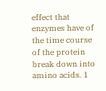effect that enzymes have of the time course of the protein break down into amino acids. 1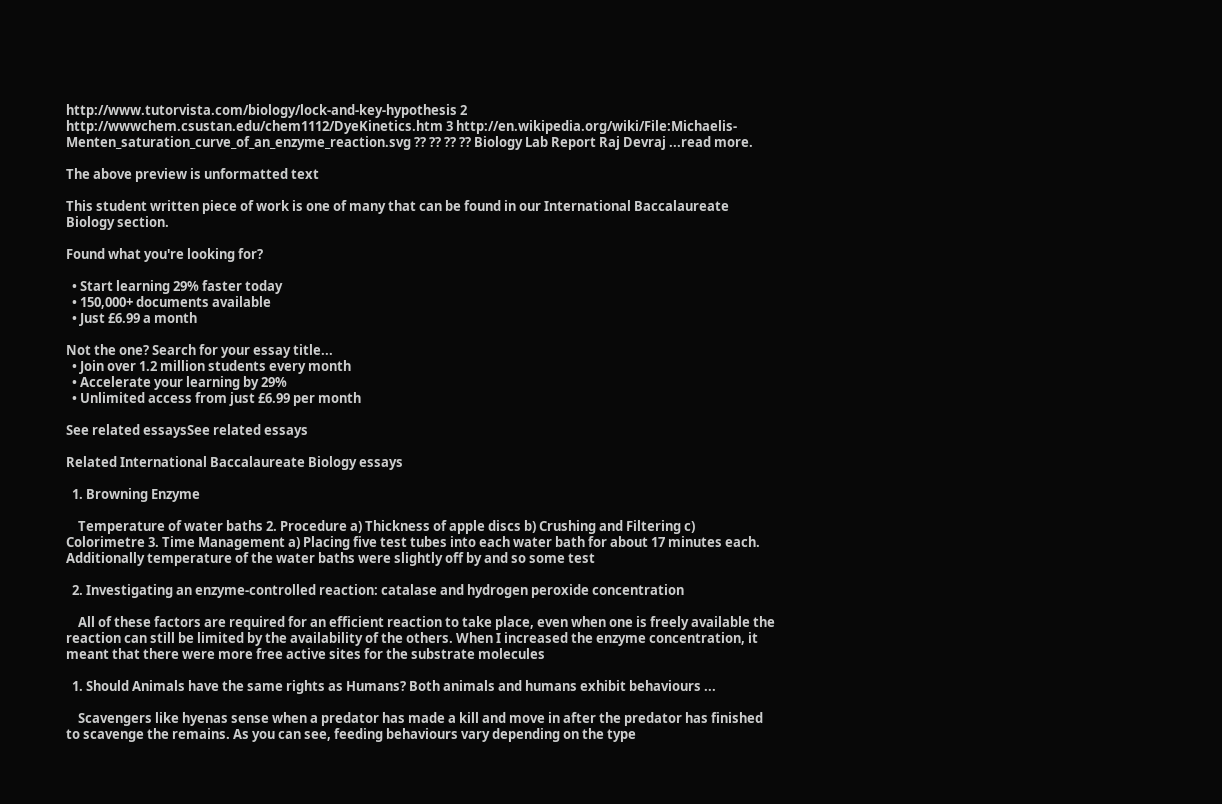http://www.tutorvista.com/biology/lock-and-key-hypothesis 2 http://wwwchem.csustan.edu/chem1112/DyeKinetics.htm 3 http://en.wikipedia.org/wiki/File:Michaelis-Menten_saturation_curve_of_an_enzyme_reaction.svg ?? ?? ?? ?? Biology Lab Report Raj Devraj ...read more.

The above preview is unformatted text

This student written piece of work is one of many that can be found in our International Baccalaureate Biology section.

Found what you're looking for?

  • Start learning 29% faster today
  • 150,000+ documents available
  • Just £6.99 a month

Not the one? Search for your essay title...
  • Join over 1.2 million students every month
  • Accelerate your learning by 29%
  • Unlimited access from just £6.99 per month

See related essaysSee related essays

Related International Baccalaureate Biology essays

  1. Browning Enzyme

    Temperature of water baths 2. Procedure a) Thickness of apple discs b) Crushing and Filtering c) Colorimetre 3. Time Management a) Placing five test tubes into each water bath for about 17 minutes each. Additionally temperature of the water baths were slightly off by and so some test

  2. Investigating an enzyme-controlled reaction: catalase and hydrogen peroxide concentration

    All of these factors are required for an efficient reaction to take place, even when one is freely available the reaction can still be limited by the availability of the others. When I increased the enzyme concentration, it meant that there were more free active sites for the substrate molecules

  1. Should Animals have the same rights as Humans? Both animals and humans exhibit behaviours ...

    Scavengers like hyenas sense when a predator has made a kill and move in after the predator has finished to scavenge the remains. As you can see, feeding behaviours vary depending on the type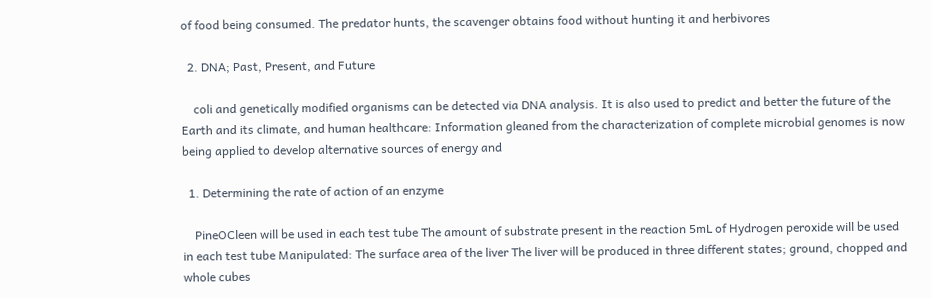of food being consumed. The predator hunts, the scavenger obtains food without hunting it and herbivores

  2. DNA; Past, Present, and Future

    coli and genetically modified organisms can be detected via DNA analysis. It is also used to predict and better the future of the Earth and its climate, and human healthcare: Information gleaned from the characterization of complete microbial genomes is now being applied to develop alternative sources of energy and

  1. Determining the rate of action of an enzyme

    PineOCleen will be used in each test tube The amount of substrate present in the reaction 5mL of Hydrogen peroxide will be used in each test tube Manipulated: The surface area of the liver The liver will be produced in three different states; ground, chopped and whole cubes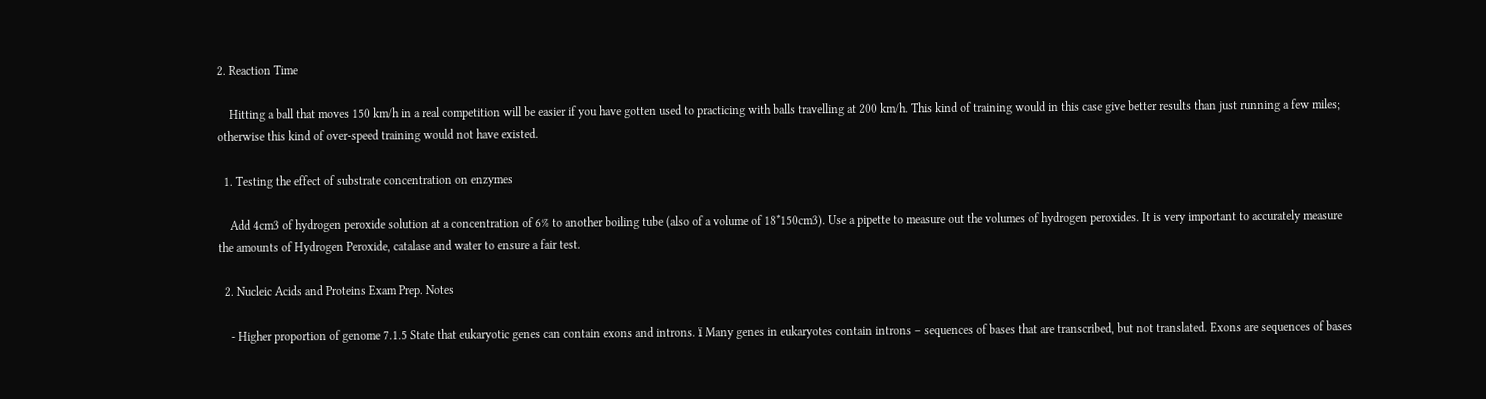2. Reaction Time

    Hitting a ball that moves 150 km/h in a real competition will be easier if you have gotten used to practicing with balls travelling at 200 km/h. This kind of training would in this case give better results than just running a few miles; otherwise this kind of over-speed training would not have existed.

  1. Testing the effect of substrate concentration on enzymes

    Add 4cm3 of hydrogen peroxide solution at a concentration of 6% to another boiling tube (also of a volume of 18*150cm3). Use a pipette to measure out the volumes of hydrogen peroxides. It is very important to accurately measure the amounts of Hydrogen Peroxide, catalase and water to ensure a fair test.

  2. Nucleic Acids and Proteins Exam Prep. Notes

    - Higher proportion of genome 7.1.5 State that eukaryotic genes can contain exons and introns. ï Many genes in eukaryotes contain introns – sequences of bases that are transcribed, but not translated. Exons are sequences of bases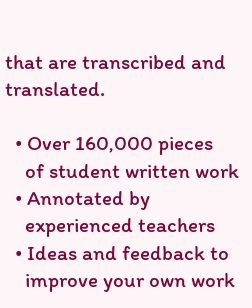that are transcribed and translated.

  • Over 160,000 pieces
    of student written work
  • Annotated by
    experienced teachers
  • Ideas and feedback to
    improve your own work